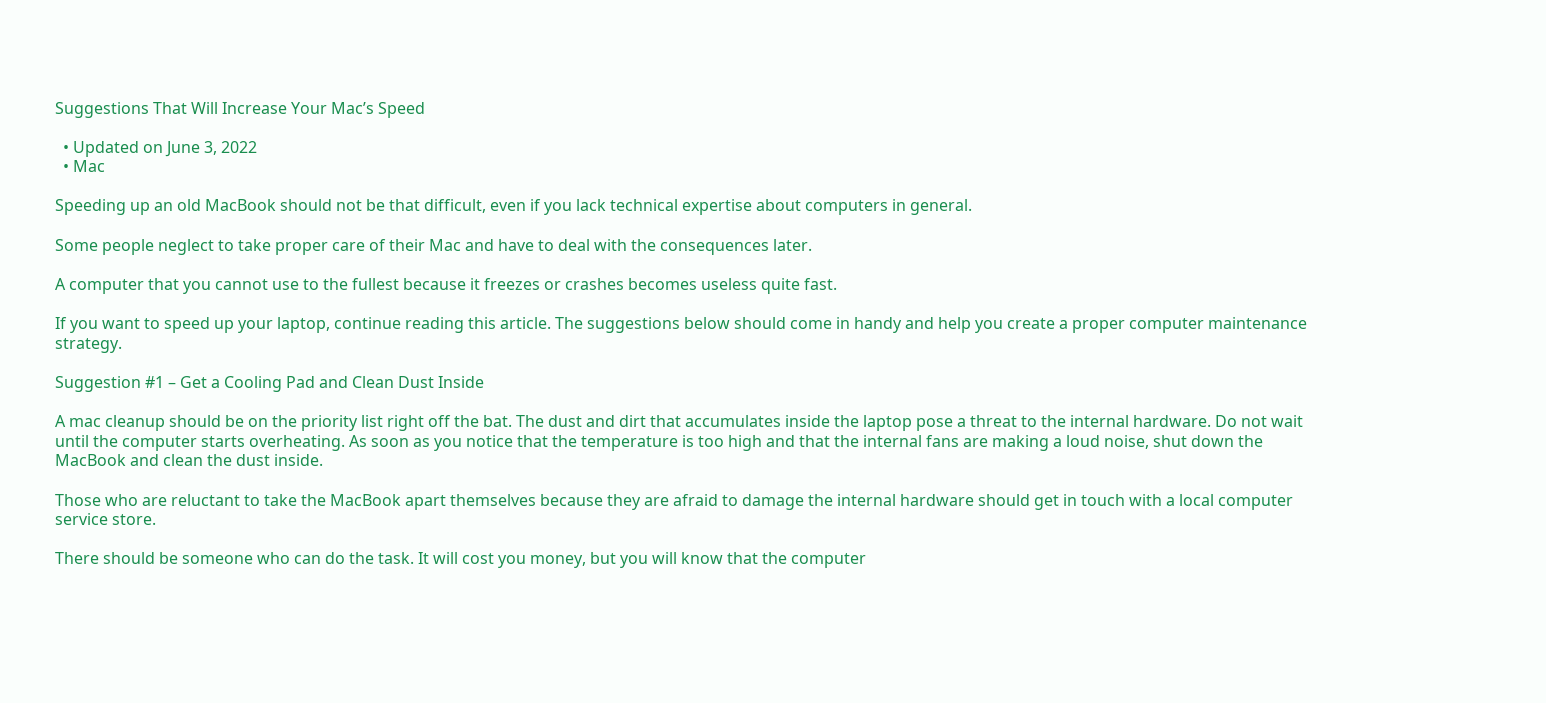Suggestions That Will Increase Your Mac’s Speed

  • Updated on June 3, 2022
  • Mac

Speeding up an old MacBook should not be that difficult, even if you lack technical expertise about computers in general.

Some people neglect to take proper care of their Mac and have to deal with the consequences later.

A computer that you cannot use to the fullest because it freezes or crashes becomes useless quite fast.

If you want to speed up your laptop, continue reading this article. The suggestions below should come in handy and help you create a proper computer maintenance strategy.

Suggestion #1 – Get a Cooling Pad and Clean Dust Inside

A mac cleanup should be on the priority list right off the bat. The dust and dirt that accumulates inside the laptop pose a threat to the internal hardware. Do not wait until the computer starts overheating. As soon as you notice that the temperature is too high and that the internal fans are making a loud noise, shut down the MacBook and clean the dust inside.

Those who are reluctant to take the MacBook apart themselves because they are afraid to damage the internal hardware should get in touch with a local computer service store.

There should be someone who can do the task. It will cost you money, but you will know that the computer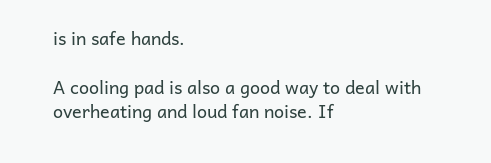is in safe hands.

A cooling pad is also a good way to deal with overheating and loud fan noise. If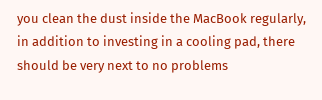you clean the dust inside the MacBook regularly, in addition to investing in a cooling pad, there should be very next to no problems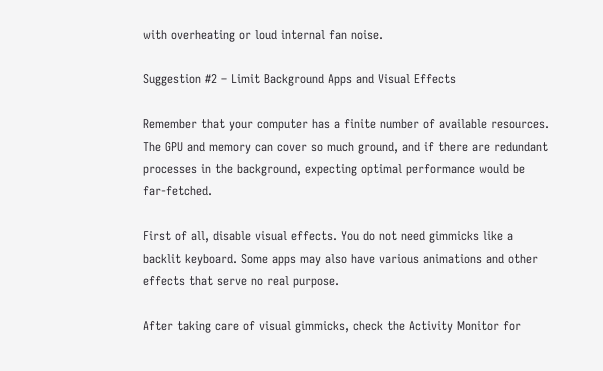with overheating or loud internal fan noise.

Suggestion #2 – Limit Background Apps and Visual Effects

Remember that your computer has a finite number of available resources. The GPU and memory can cover so much ground, and if there are redundant processes in the background, expecting optimal performance would be far-fetched.

First of all, disable visual effects. You do not need gimmicks like a backlit keyboard. Some apps may also have various animations and other effects that serve no real purpose.

After taking care of visual gimmicks, check the Activity Monitor for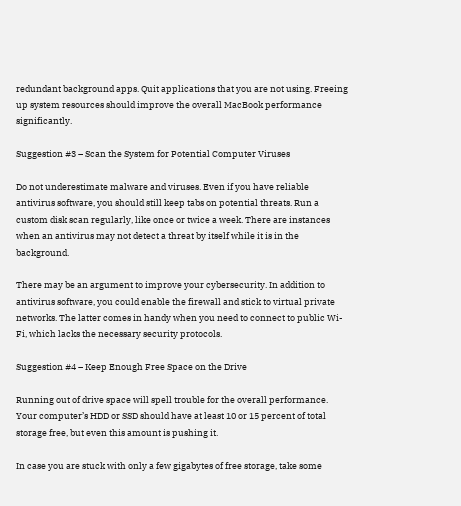redundant background apps. Quit applications that you are not using. Freeing up system resources should improve the overall MacBook performance significantly.

Suggestion #3 – Scan the System for Potential Computer Viruses

Do not underestimate malware and viruses. Even if you have reliable antivirus software, you should still keep tabs on potential threats. Run a custom disk scan regularly, like once or twice a week. There are instances when an antivirus may not detect a threat by itself while it is in the background.

There may be an argument to improve your cybersecurity. In addition to antivirus software, you could enable the firewall and stick to virtual private networks. The latter comes in handy when you need to connect to public Wi-Fi, which lacks the necessary security protocols.

Suggestion #4 – Keep Enough Free Space on the Drive

Running out of drive space will spell trouble for the overall performance. Your computer’s HDD or SSD should have at least 10 or 15 percent of total storage free, but even this amount is pushing it.

In case you are stuck with only a few gigabytes of free storage, take some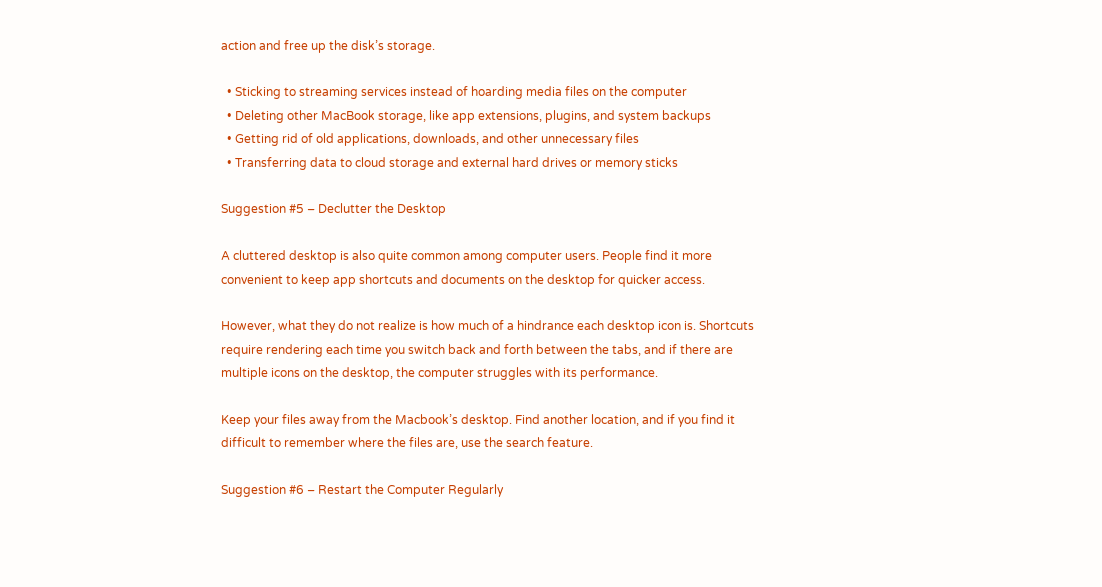action and free up the disk’s storage.

  • Sticking to streaming services instead of hoarding media files on the computer
  • Deleting other MacBook storage, like app extensions, plugins, and system backups
  • Getting rid of old applications, downloads, and other unnecessary files
  • Transferring data to cloud storage and external hard drives or memory sticks

Suggestion #5 – Declutter the Desktop

A cluttered desktop is also quite common among computer users. People find it more convenient to keep app shortcuts and documents on the desktop for quicker access.

However, what they do not realize is how much of a hindrance each desktop icon is. Shortcuts require rendering each time you switch back and forth between the tabs, and if there are multiple icons on the desktop, the computer struggles with its performance.

Keep your files away from the Macbook’s desktop. Find another location, and if you find it difficult to remember where the files are, use the search feature.

Suggestion #6 – Restart the Computer Regularly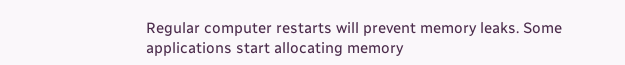Regular computer restarts will prevent memory leaks. Some applications start allocating memory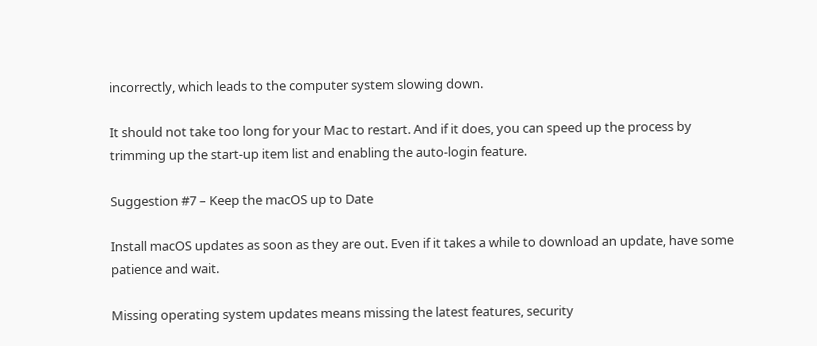incorrectly, which leads to the computer system slowing down.

It should not take too long for your Mac to restart. And if it does, you can speed up the process by trimming up the start-up item list and enabling the auto-login feature.

Suggestion #7 – Keep the macOS up to Date

Install macOS updates as soon as they are out. Even if it takes a while to download an update, have some patience and wait.

Missing operating system updates means missing the latest features, security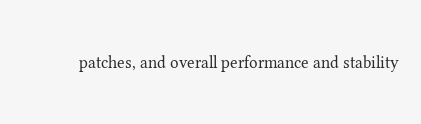patches, and overall performance and stability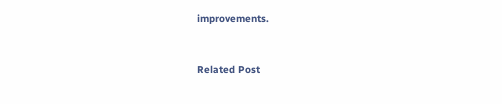improvements.


Related Post